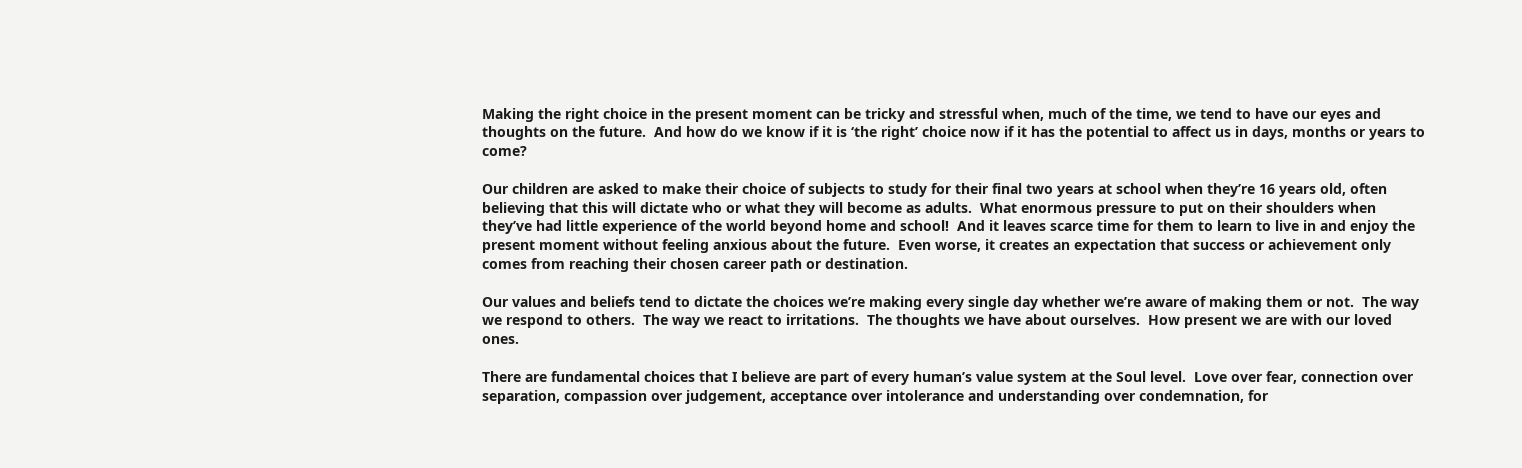Making the right choice in the present moment can be tricky and stressful when, much of the time, we tend to have our eyes and thoughts on the future.  And how do we know if it is ‘the right’ choice now if it has the potential to affect us in days, months or years to come?

Our children are asked to make their choice of subjects to study for their final two years at school when they’re 16 years old, often believing that this will dictate who or what they will become as adults.  What enormous pressure to put on their shoulders when they’ve had little experience of the world beyond home and school!  And it leaves scarce time for them to learn to live in and enjoy the present moment without feeling anxious about the future.  Even worse, it creates an expectation that success or achievement only comes from reaching their chosen career path or destination.

Our values and beliefs tend to dictate the choices we’re making every single day whether we’re aware of making them or not.  The way we respond to others.  The way we react to irritations.  The thoughts we have about ourselves.  How present we are with our loved ones.

There are fundamental choices that I believe are part of every human’s value system at the Soul level.  Love over fear, connection over separation, compassion over judgement, acceptance over intolerance and understanding over condemnation, for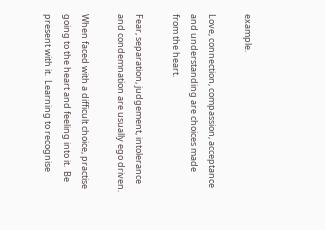example.

Love, connection, compassion, acceptance and understanding are choices made from the heart.

Fear, separation, judgement, intolerance and condemnation are usually ego driven.

When faced with a difficult choice, practise going to the heart and feeling into it.  Be present with it.  Learning to recognise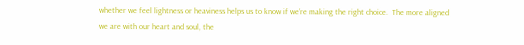whether we feel lightness or heaviness helps us to know if we’re making the right choice.  The more aligned we are with our heart and soul, the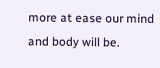more at ease our mind and body will be.